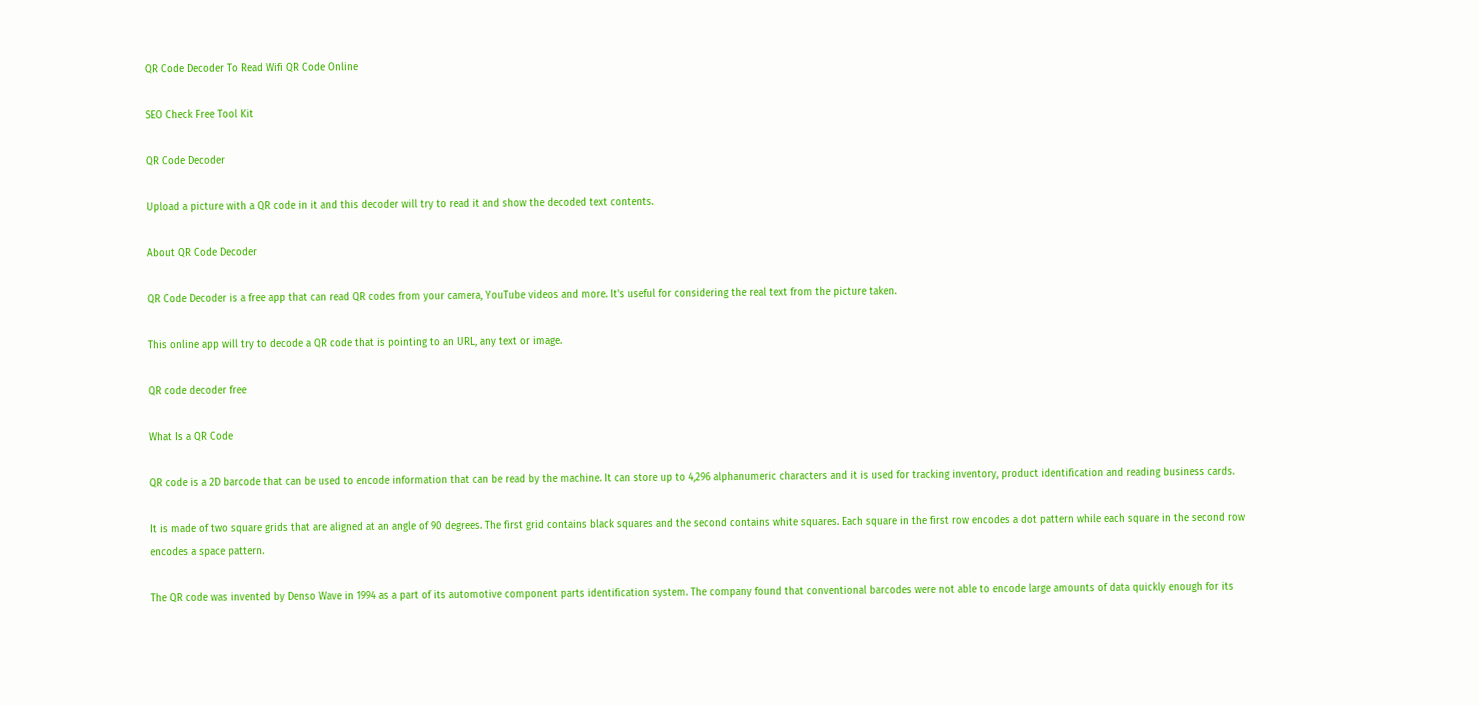QR Code Decoder To Read Wifi QR Code Online

SEO Check Free Tool Kit

QR Code Decoder

Upload a picture with a QR code in it and this decoder will try to read it and show the decoded text contents.

About QR Code Decoder

QR Code Decoder is a free app that can read QR codes from your camera, YouTube videos and more. It's useful for considering the real text from the picture taken.

This online app will try to decode a QR code that is pointing to an URL, any text or image.

QR code decoder free

What Is a QR Code

QR code is a 2D barcode that can be used to encode information that can be read by the machine. It can store up to 4,296 alphanumeric characters and it is used for tracking inventory, product identification and reading business cards.

It is made of two square grids that are aligned at an angle of 90 degrees. The first grid contains black squares and the second contains white squares. Each square in the first row encodes a dot pattern while each square in the second row encodes a space pattern.

The QR code was invented by Denso Wave in 1994 as a part of its automotive component parts identification system. The company found that conventional barcodes were not able to encode large amounts of data quickly enough for its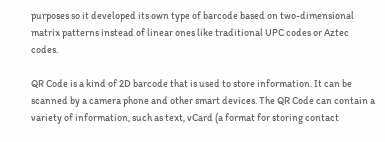purposes so it developed its own type of barcode based on two-dimensional matrix patterns instead of linear ones like traditional UPC codes or Aztec codes.

QR Code is a kind of 2D barcode that is used to store information. It can be scanned by a camera phone and other smart devices. The QR Code can contain a variety of information, such as text, vCard (a format for storing contact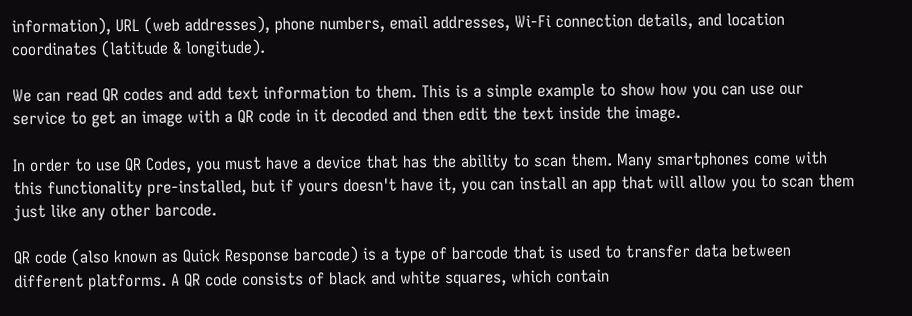information), URL (web addresses), phone numbers, email addresses, Wi-Fi connection details, and location coordinates (latitude & longitude).

We can read QR codes and add text information to them. This is a simple example to show how you can use our service to get an image with a QR code in it decoded and then edit the text inside the image.

In order to use QR Codes, you must have a device that has the ability to scan them. Many smartphones come with this functionality pre-installed, but if yours doesn't have it, you can install an app that will allow you to scan them just like any other barcode.

QR code (also known as Quick Response barcode) is a type of barcode that is used to transfer data between different platforms. A QR code consists of black and white squares, which contain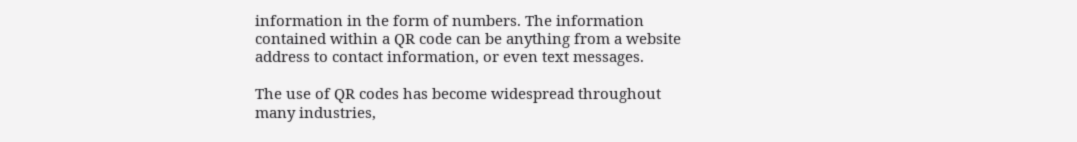information in the form of numbers. The information contained within a QR code can be anything from a website address to contact information, or even text messages.

The use of QR codes has become widespread throughout many industries,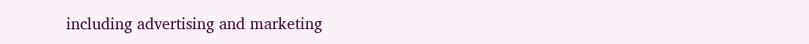including advertising and marketing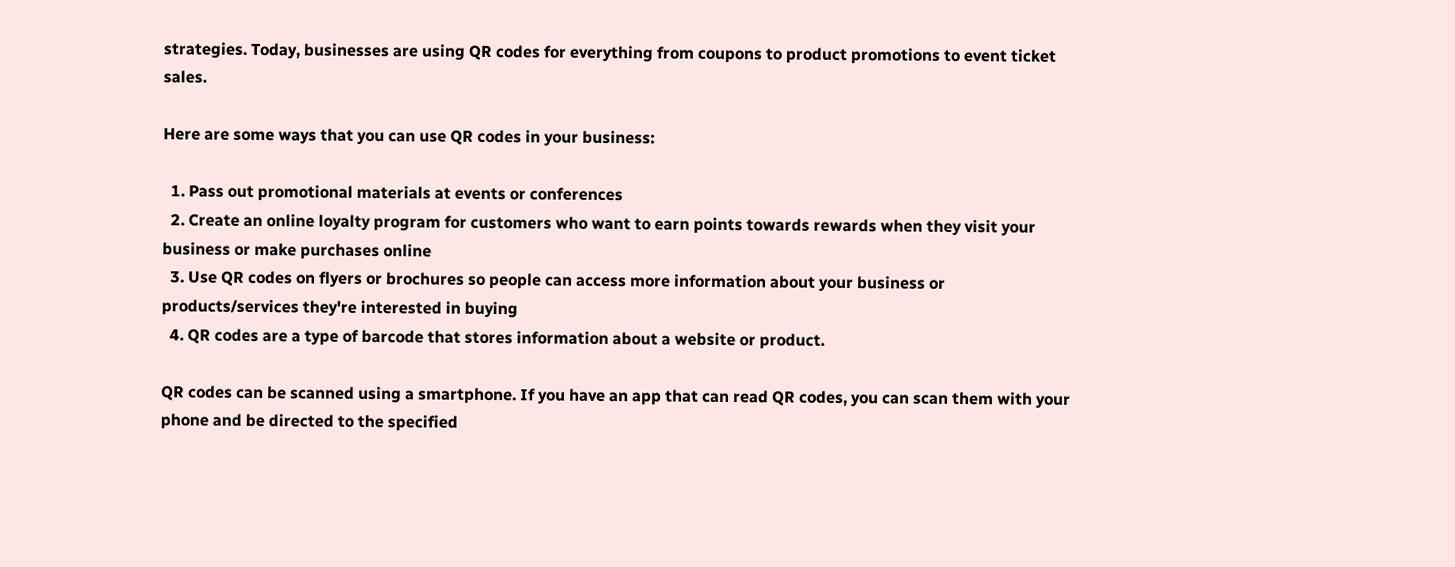strategies. Today, businesses are using QR codes for everything from coupons to product promotions to event ticket sales.

Here are some ways that you can use QR codes in your business:

  1. Pass out promotional materials at events or conferences
  2. Create an online loyalty program for customers who want to earn points towards rewards when they visit your business or make purchases online
  3. Use QR codes on flyers or brochures so people can access more information about your business or products/services they're interested in buying
  4. QR codes are a type of barcode that stores information about a website or product.

QR codes can be scanned using a smartphone. If you have an app that can read QR codes, you can scan them with your phone and be directed to the specified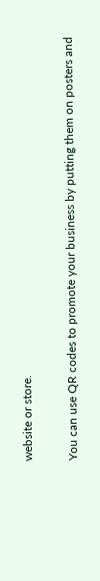website or store.

You can use QR codes to promote your business by putting them on posters and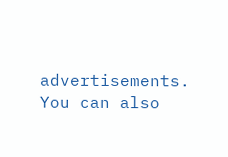advertisements. You can also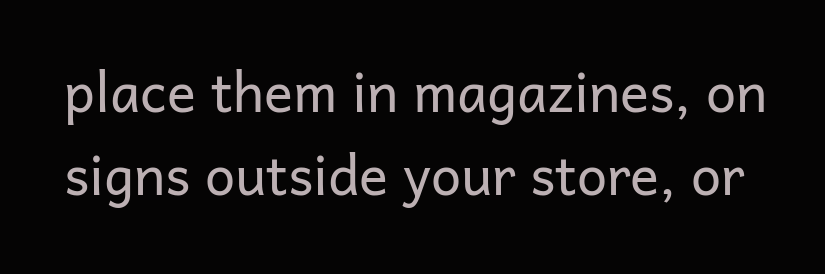place them in magazines, on signs outside your store, or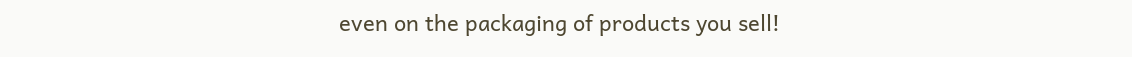even on the packaging of products you sell!